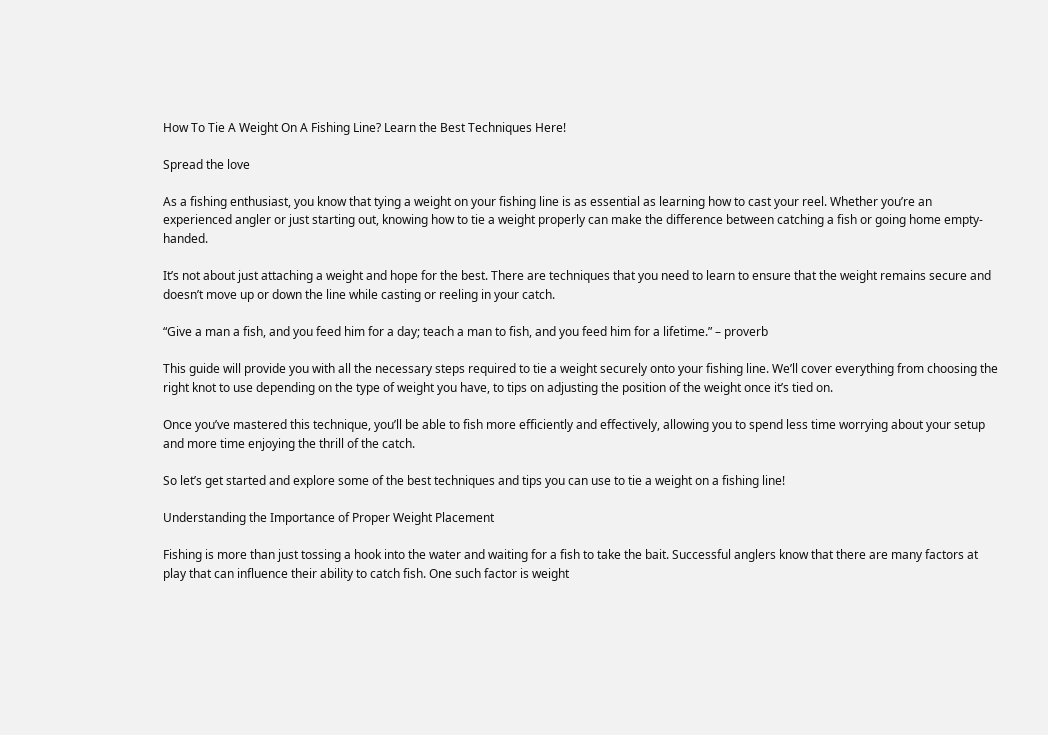How To Tie A Weight On A Fishing Line? Learn the Best Techniques Here!

Spread the love

As a fishing enthusiast, you know that tying a weight on your fishing line is as essential as learning how to cast your reel. Whether you’re an experienced angler or just starting out, knowing how to tie a weight properly can make the difference between catching a fish or going home empty-handed.

It’s not about just attaching a weight and hope for the best. There are techniques that you need to learn to ensure that the weight remains secure and doesn’t move up or down the line while casting or reeling in your catch.

“Give a man a fish, and you feed him for a day; teach a man to fish, and you feed him for a lifetime.” – proverb

This guide will provide you with all the necessary steps required to tie a weight securely onto your fishing line. We’ll cover everything from choosing the right knot to use depending on the type of weight you have, to tips on adjusting the position of the weight once it’s tied on.

Once you’ve mastered this technique, you’ll be able to fish more efficiently and effectively, allowing you to spend less time worrying about your setup and more time enjoying the thrill of the catch.

So let’s get started and explore some of the best techniques and tips you can use to tie a weight on a fishing line!

Understanding the Importance of Proper Weight Placement

Fishing is more than just tossing a hook into the water and waiting for a fish to take the bait. Successful anglers know that there are many factors at play that can influence their ability to catch fish. One such factor is weight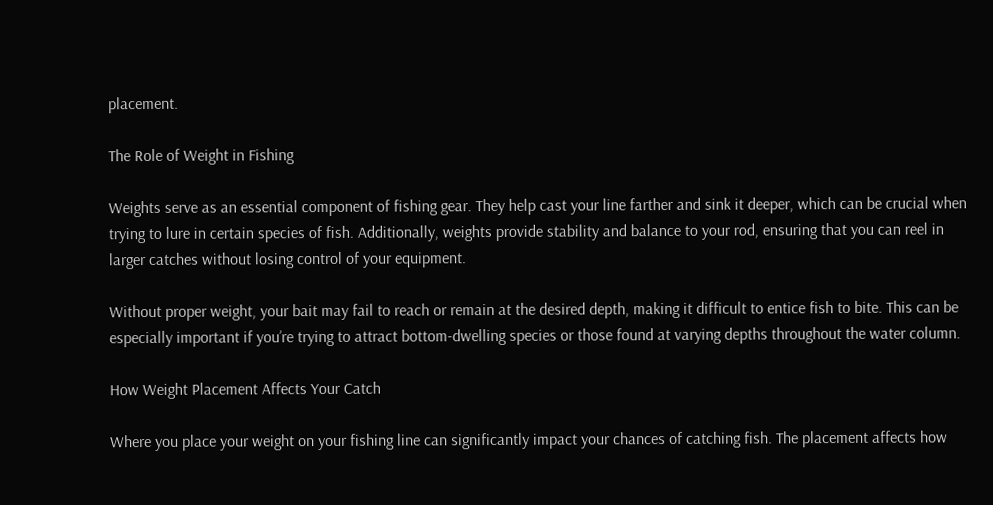placement.

The Role of Weight in Fishing

Weights serve as an essential component of fishing gear. They help cast your line farther and sink it deeper, which can be crucial when trying to lure in certain species of fish. Additionally, weights provide stability and balance to your rod, ensuring that you can reel in larger catches without losing control of your equipment.

Without proper weight, your bait may fail to reach or remain at the desired depth, making it difficult to entice fish to bite. This can be especially important if you’re trying to attract bottom-dwelling species or those found at varying depths throughout the water column.

How Weight Placement Affects Your Catch

Where you place your weight on your fishing line can significantly impact your chances of catching fish. The placement affects how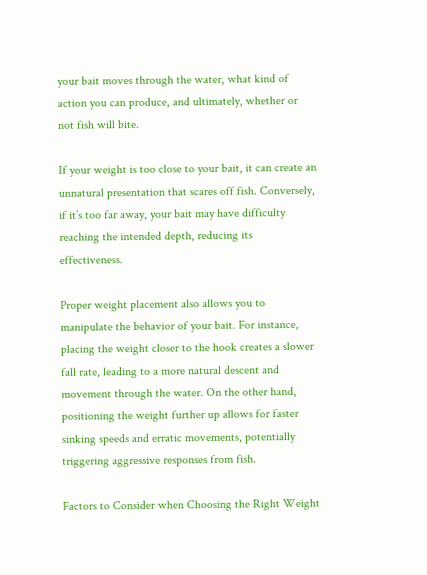your bait moves through the water, what kind of action you can produce, and ultimately, whether or not fish will bite.

If your weight is too close to your bait, it can create an unnatural presentation that scares off fish. Conversely, if it’s too far away, your bait may have difficulty reaching the intended depth, reducing its effectiveness.

Proper weight placement also allows you to manipulate the behavior of your bait. For instance, placing the weight closer to the hook creates a slower fall rate, leading to a more natural descent and movement through the water. On the other hand, positioning the weight further up allows for faster sinking speeds and erratic movements, potentially triggering aggressive responses from fish.

Factors to Consider when Choosing the Right Weight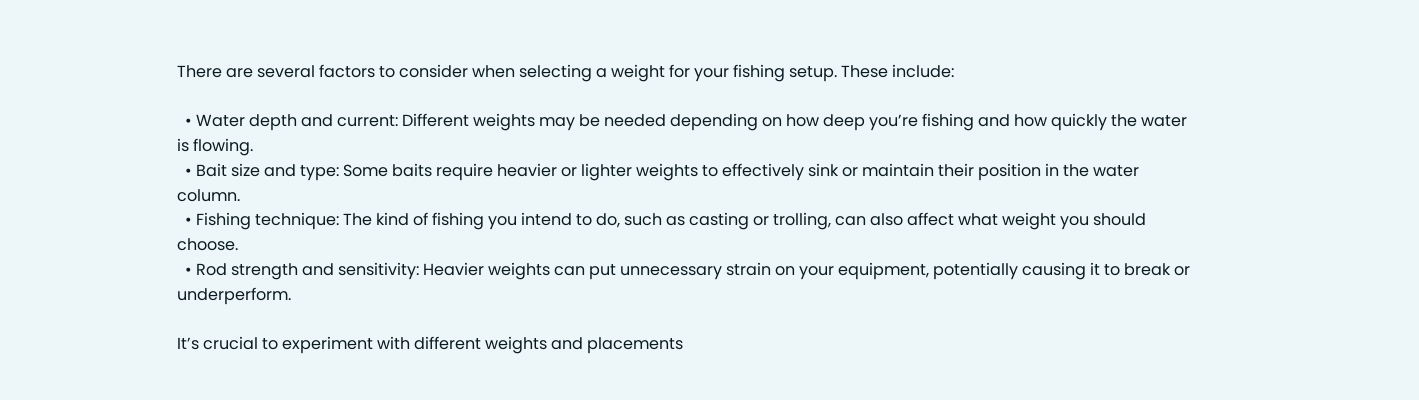There are several factors to consider when selecting a weight for your fishing setup. These include:

  • Water depth and current: Different weights may be needed depending on how deep you’re fishing and how quickly the water is flowing.
  • Bait size and type: Some baits require heavier or lighter weights to effectively sink or maintain their position in the water column.
  • Fishing technique: The kind of fishing you intend to do, such as casting or trolling, can also affect what weight you should choose.
  • Rod strength and sensitivity: Heavier weights can put unnecessary strain on your equipment, potentially causing it to break or underperform.

It’s crucial to experiment with different weights and placements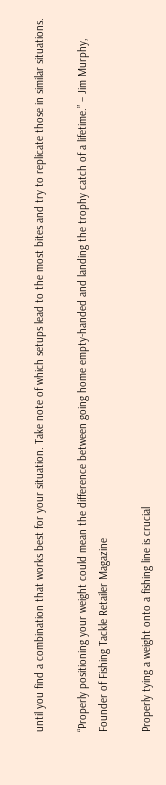until you find a combination that works best for your situation. Take note of which setups lead to the most bites and try to replicate those in similar situations.

“Properly positioning your weight could mean the difference between going home empty-handed and landing the trophy catch of a lifetime.” – Jim Murphy, Founder of Fishing Tackle Retailer Magazine

Properly tying a weight onto a fishing line is crucial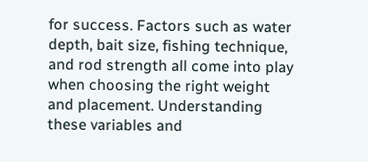for success. Factors such as water depth, bait size, fishing technique, and rod strength all come into play when choosing the right weight and placement. Understanding these variables and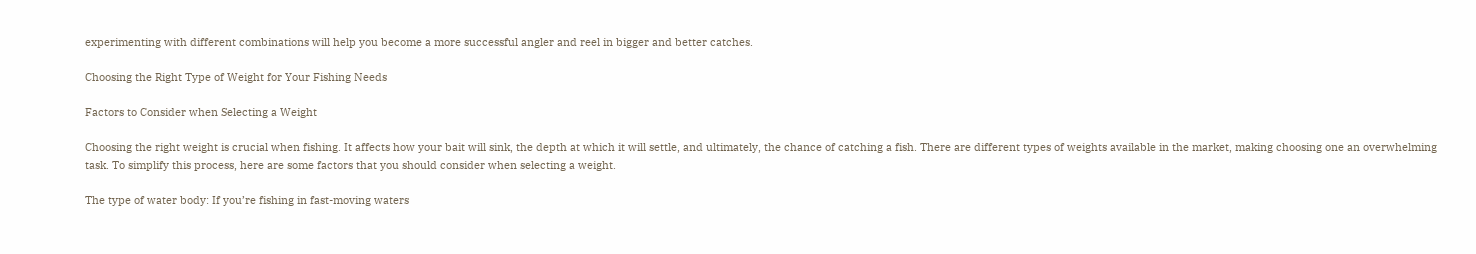experimenting with different combinations will help you become a more successful angler and reel in bigger and better catches.

Choosing the Right Type of Weight for Your Fishing Needs

Factors to Consider when Selecting a Weight

Choosing the right weight is crucial when fishing. It affects how your bait will sink, the depth at which it will settle, and ultimately, the chance of catching a fish. There are different types of weights available in the market, making choosing one an overwhelming task. To simplify this process, here are some factors that you should consider when selecting a weight.

The type of water body: If you’re fishing in fast-moving waters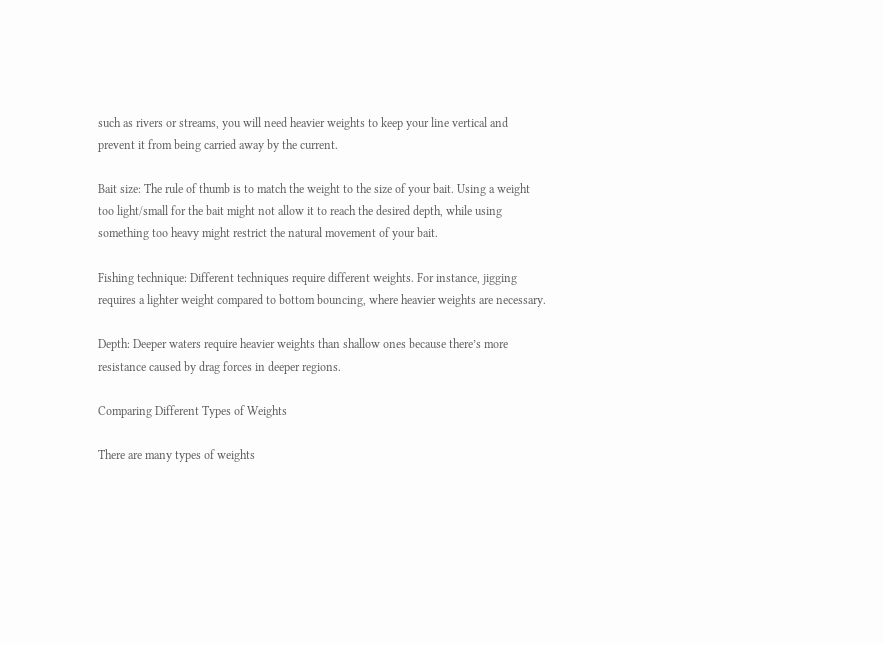such as rivers or streams, you will need heavier weights to keep your line vertical and prevent it from being carried away by the current.

Bait size: The rule of thumb is to match the weight to the size of your bait. Using a weight too light/small for the bait might not allow it to reach the desired depth, while using something too heavy might restrict the natural movement of your bait.

Fishing technique: Different techniques require different weights. For instance, jigging requires a lighter weight compared to bottom bouncing, where heavier weights are necessary.

Depth: Deeper waters require heavier weights than shallow ones because there’s more resistance caused by drag forces in deeper regions.

Comparing Different Types of Weights

There are many types of weights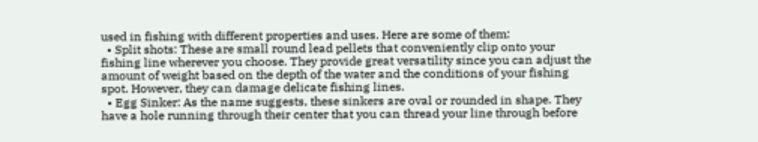used in fishing with different properties and uses. Here are some of them:
  • Split shots: These are small round lead pellets that conveniently clip onto your fishing line wherever you choose. They provide great versatility since you can adjust the amount of weight based on the depth of the water and the conditions of your fishing spot. However, they can damage delicate fishing lines.
  • Egg Sinker: As the name suggests, these sinkers are oval or rounded in shape. They have a hole running through their center that you can thread your line through before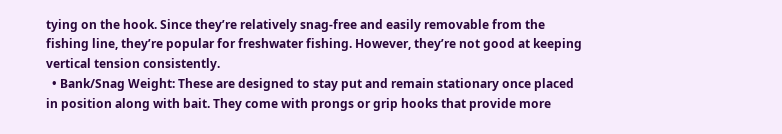tying on the hook. Since they’re relatively snag-free and easily removable from the fishing line, they’re popular for freshwater fishing. However, they’re not good at keeping vertical tension consistently.
  • Bank/Snag Weight: These are designed to stay put and remain stationary once placed in position along with bait. They come with prongs or grip hooks that provide more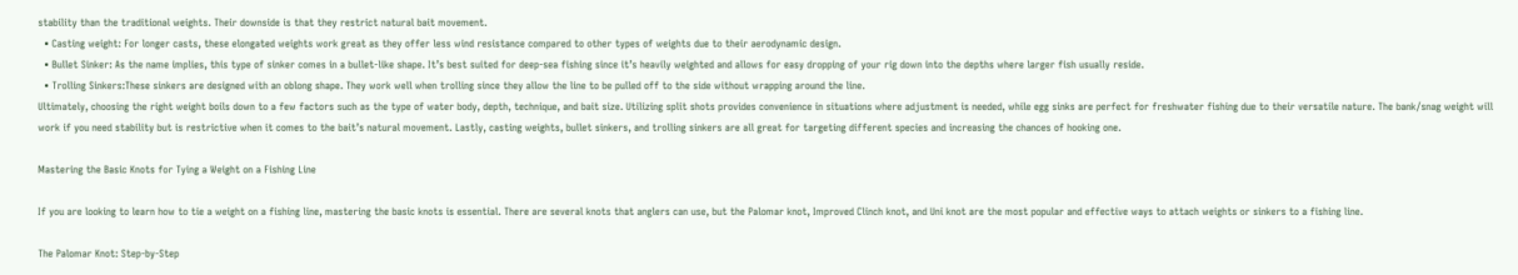stability than the traditional weights. Their downside is that they restrict natural bait movement.
  • Casting weight: For longer casts, these elongated weights work great as they offer less wind resistance compared to other types of weights due to their aerodynamic design.
  • Bullet Sinker: As the name implies, this type of sinker comes in a bullet-like shape. It’s best suited for deep-sea fishing since it’s heavily weighted and allows for easy dropping of your rig down into the depths where larger fish usually reside.
  • Trolling Sinkers:These sinkers are designed with an oblong shape. They work well when trolling since they allow the line to be pulled off to the side without wrapping around the line.
Ultimately, choosing the right weight boils down to a few factors such as the type of water body, depth, technique, and bait size. Utilizing split shots provides convenience in situations where adjustment is needed, while egg sinks are perfect for freshwater fishing due to their versatile nature. The bank/snag weight will work if you need stability but is restrictive when it comes to the bait’s natural movement. Lastly, casting weights, bullet sinkers, and trolling sinkers are all great for targeting different species and increasing the chances of hooking one.

Mastering the Basic Knots for Tying a Weight on a Fishing Line

If you are looking to learn how to tie a weight on a fishing line, mastering the basic knots is essential. There are several knots that anglers can use, but the Palomar knot, Improved Clinch knot, and Uni knot are the most popular and effective ways to attach weights or sinkers to a fishing line.

The Palomar Knot: Step-by-Step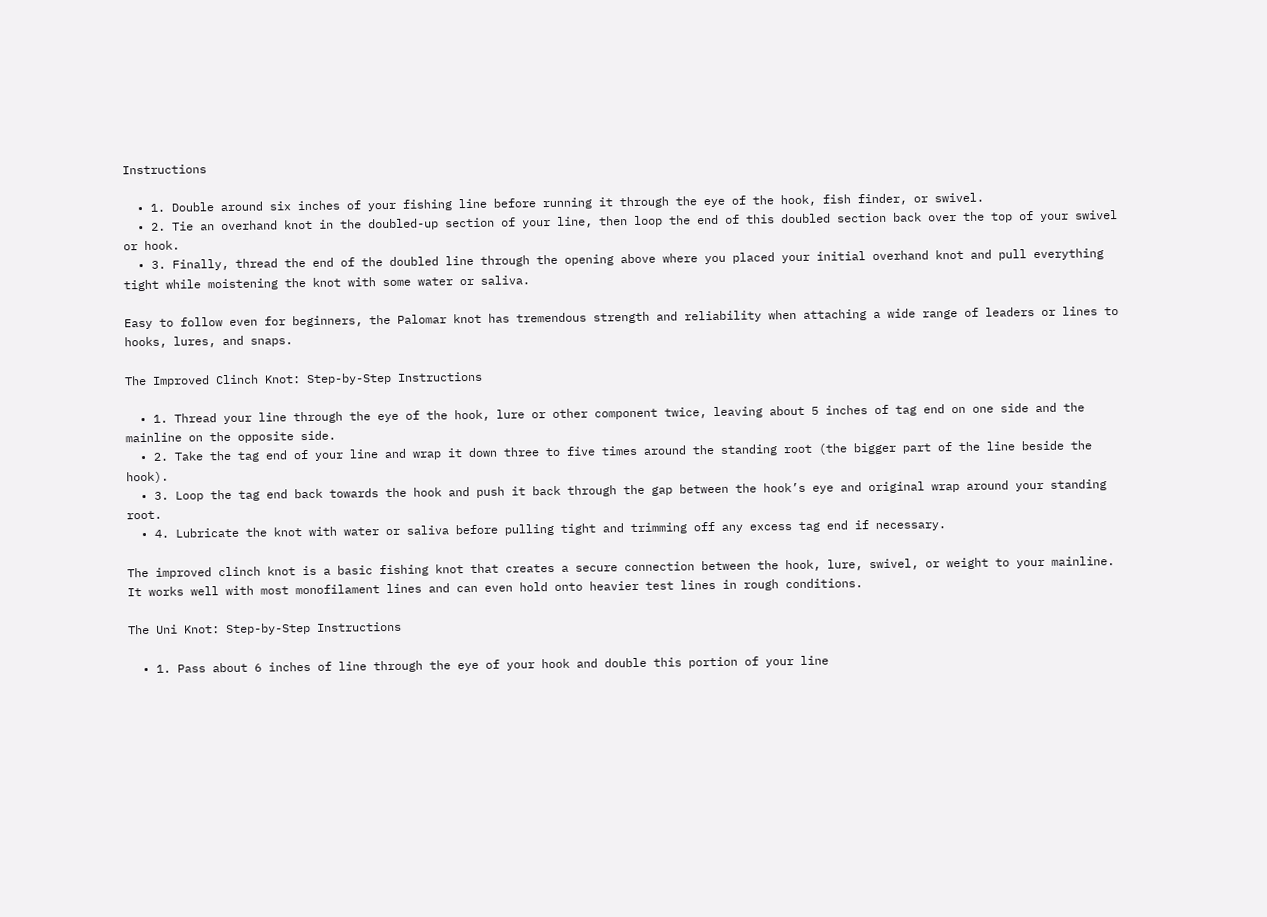Instructions

  • 1. Double around six inches of your fishing line before running it through the eye of the hook, fish finder, or swivel.
  • 2. Tie an overhand knot in the doubled-up section of your line, then loop the end of this doubled section back over the top of your swivel or hook.
  • 3. Finally, thread the end of the doubled line through the opening above where you placed your initial overhand knot and pull everything tight while moistening the knot with some water or saliva.

Easy to follow even for beginners, the Palomar knot has tremendous strength and reliability when attaching a wide range of leaders or lines to hooks, lures, and snaps.

The Improved Clinch Knot: Step-by-Step Instructions

  • 1. Thread your line through the eye of the hook, lure or other component twice, leaving about 5 inches of tag end on one side and the mainline on the opposite side.
  • 2. Take the tag end of your line and wrap it down three to five times around the standing root (the bigger part of the line beside the hook).
  • 3. Loop the tag end back towards the hook and push it back through the gap between the hook’s eye and original wrap around your standing root.
  • 4. Lubricate the knot with water or saliva before pulling tight and trimming off any excess tag end if necessary.

The improved clinch knot is a basic fishing knot that creates a secure connection between the hook, lure, swivel, or weight to your mainline. It works well with most monofilament lines and can even hold onto heavier test lines in rough conditions.

The Uni Knot: Step-by-Step Instructions

  • 1. Pass about 6 inches of line through the eye of your hook and double this portion of your line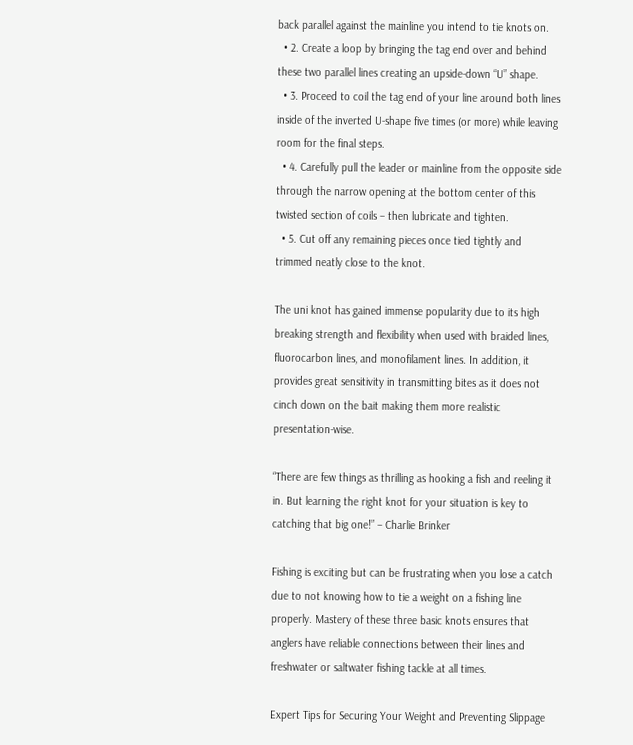back parallel against the mainline you intend to tie knots on.
  • 2. Create a loop by bringing the tag end over and behind these two parallel lines creating an upside-down “U” shape.
  • 3. Proceed to coil the tag end of your line around both lines inside of the inverted U-shape five times (or more) while leaving room for the final steps.
  • 4. Carefully pull the leader or mainline from the opposite side through the narrow opening at the bottom center of this twisted section of coils – then lubricate and tighten.
  • 5. Cut off any remaining pieces once tied tightly and trimmed neatly close to the knot.

The uni knot has gained immense popularity due to its high breaking strength and flexibility when used with braided lines, fluorocarbon lines, and monofilament lines. In addition, it provides great sensitivity in transmitting bites as it does not cinch down on the bait making them more realistic presentation-wise.

“There are few things as thrilling as hooking a fish and reeling it in. But learning the right knot for your situation is key to catching that big one!” – Charlie Brinker

Fishing is exciting but can be frustrating when you lose a catch due to not knowing how to tie a weight on a fishing line properly. Mastery of these three basic knots ensures that anglers have reliable connections between their lines and freshwater or saltwater fishing tackle at all times.

Expert Tips for Securing Your Weight and Preventing Slippage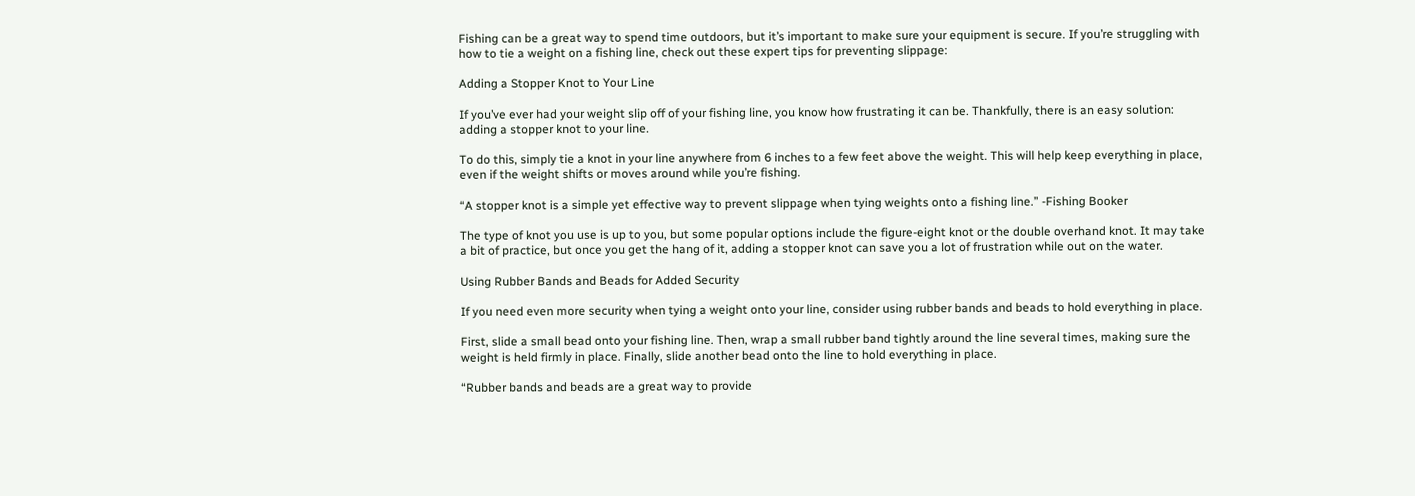Fishing can be a great way to spend time outdoors, but it’s important to make sure your equipment is secure. If you’re struggling with how to tie a weight on a fishing line, check out these expert tips for preventing slippage:

Adding a Stopper Knot to Your Line

If you’ve ever had your weight slip off of your fishing line, you know how frustrating it can be. Thankfully, there is an easy solution: adding a stopper knot to your line.

To do this, simply tie a knot in your line anywhere from 6 inches to a few feet above the weight. This will help keep everything in place, even if the weight shifts or moves around while you’re fishing.

“A stopper knot is a simple yet effective way to prevent slippage when tying weights onto a fishing line.” -Fishing Booker

The type of knot you use is up to you, but some popular options include the figure-eight knot or the double overhand knot. It may take a bit of practice, but once you get the hang of it, adding a stopper knot can save you a lot of frustration while out on the water.

Using Rubber Bands and Beads for Added Security

If you need even more security when tying a weight onto your line, consider using rubber bands and beads to hold everything in place.

First, slide a small bead onto your fishing line. Then, wrap a small rubber band tightly around the line several times, making sure the weight is held firmly in place. Finally, slide another bead onto the line to hold everything in place.

“Rubber bands and beads are a great way to provide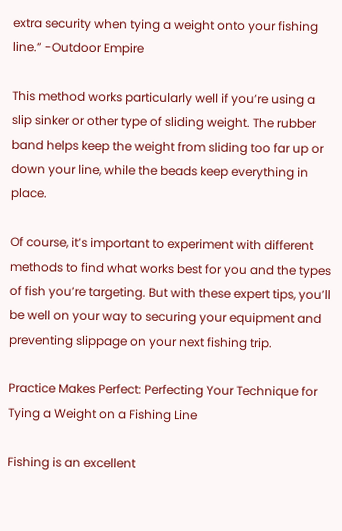extra security when tying a weight onto your fishing line.” -Outdoor Empire

This method works particularly well if you’re using a slip sinker or other type of sliding weight. The rubber band helps keep the weight from sliding too far up or down your line, while the beads keep everything in place.

Of course, it’s important to experiment with different methods to find what works best for you and the types of fish you’re targeting. But with these expert tips, you’ll be well on your way to securing your equipment and preventing slippage on your next fishing trip.

Practice Makes Perfect: Perfecting Your Technique for Tying a Weight on a Fishing Line

Fishing is an excellent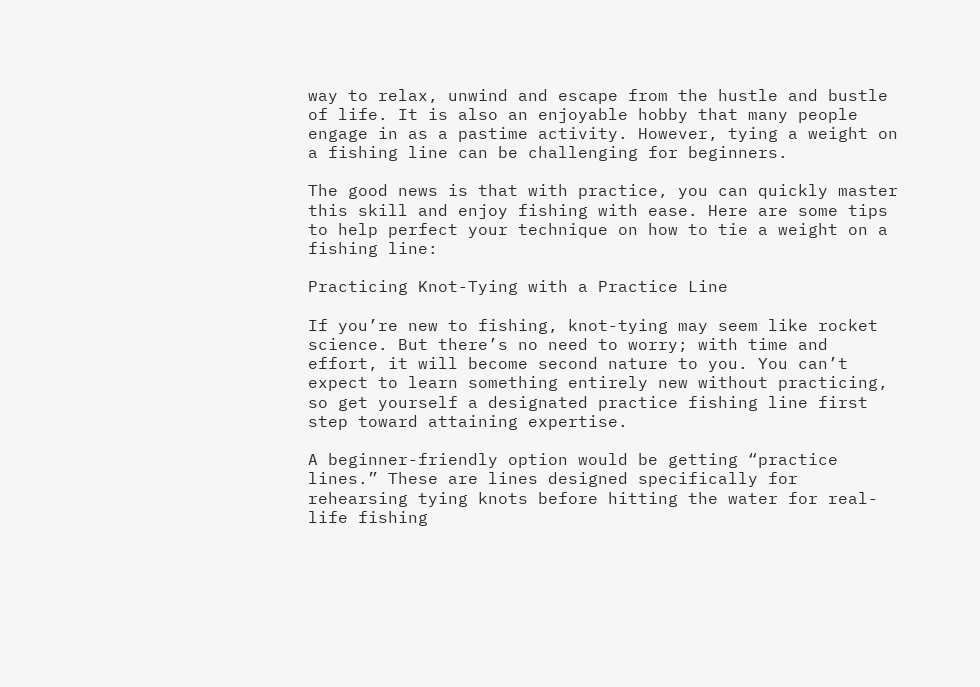way to relax, unwind and escape from the hustle and bustle of life. It is also an enjoyable hobby that many people engage in as a pastime activity. However, tying a weight on a fishing line can be challenging for beginners.

The good news is that with practice, you can quickly master this skill and enjoy fishing with ease. Here are some tips to help perfect your technique on how to tie a weight on a fishing line:

Practicing Knot-Tying with a Practice Line

If you’re new to fishing, knot-tying may seem like rocket science. But there’s no need to worry; with time and effort, it will become second nature to you. You can’t expect to learn something entirely new without practicing, so get yourself a designated practice fishing line first step toward attaining expertise.

A beginner-friendly option would be getting “practice lines.” These are lines designed specifically for rehearsing tying knots before hitting the water for real-life fishing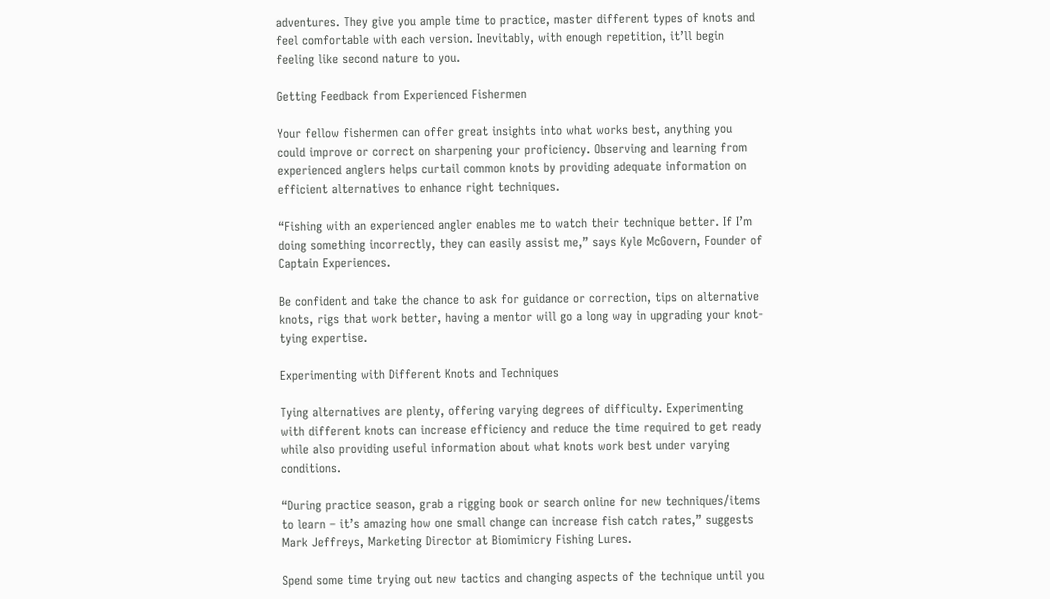adventures. They give you ample time to practice, master different types of knots and feel comfortable with each version. Inevitably, with enough repetition, it’ll begin feeling like second nature to you.

Getting Feedback from Experienced Fishermen

Your fellow fishermen can offer great insights into what works best, anything you could improve or correct on sharpening your proficiency. Observing and learning from experienced anglers helps curtail common knots by providing adequate information on efficient alternatives to enhance right techniques.

“Fishing with an experienced angler enables me to watch their technique better. If I’m doing something incorrectly, they can easily assist me,” says Kyle McGovern, Founder of Captain Experiences.

Be confident and take the chance to ask for guidance or correction, tips on alternative knots, rigs that work better, having a mentor will go a long way in upgrading your knot-tying expertise.

Experimenting with Different Knots and Techniques

Tying alternatives are plenty, offering varying degrees of difficulty. Experimenting with different knots can increase efficiency and reduce the time required to get ready while also providing useful information about what knots work best under varying conditions.

“During practice season, grab a rigging book or search online for new techniques/items to learn – it’s amazing how one small change can increase fish catch rates,” suggests Mark Jeffreys, Marketing Director at Biomimicry Fishing Lures.

Spend some time trying out new tactics and changing aspects of the technique until you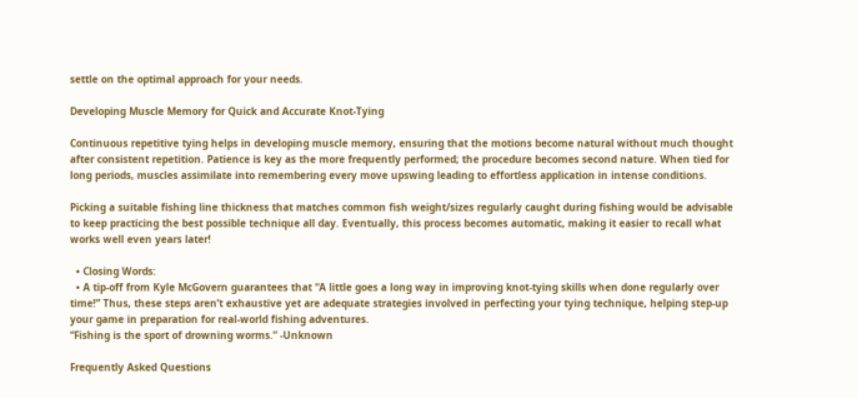settle on the optimal approach for your needs.

Developing Muscle Memory for Quick and Accurate Knot-Tying

Continuous repetitive tying helps in developing muscle memory, ensuring that the motions become natural without much thought after consistent repetition. Patience is key as the more frequently performed; the procedure becomes second nature. When tied for long periods, muscles assimilate into remembering every move upswing leading to effortless application in intense conditions.

Picking a suitable fishing line thickness that matches common fish weight/sizes regularly caught during fishing would be advisable to keep practicing the best possible technique all day. Eventually, this process becomes automatic, making it easier to recall what works well even years later!

  • Closing Words:
  • A tip-off from Kyle McGovern guarantees that “A little goes a long way in improving knot-tying skills when done regularly over time!” Thus, these steps aren’t exhaustive yet are adequate strategies involved in perfecting your tying technique, helping step-up your game in preparation for real-world fishing adventures.
“Fishing is the sport of drowning worms.” -Unknown

Frequently Asked Questions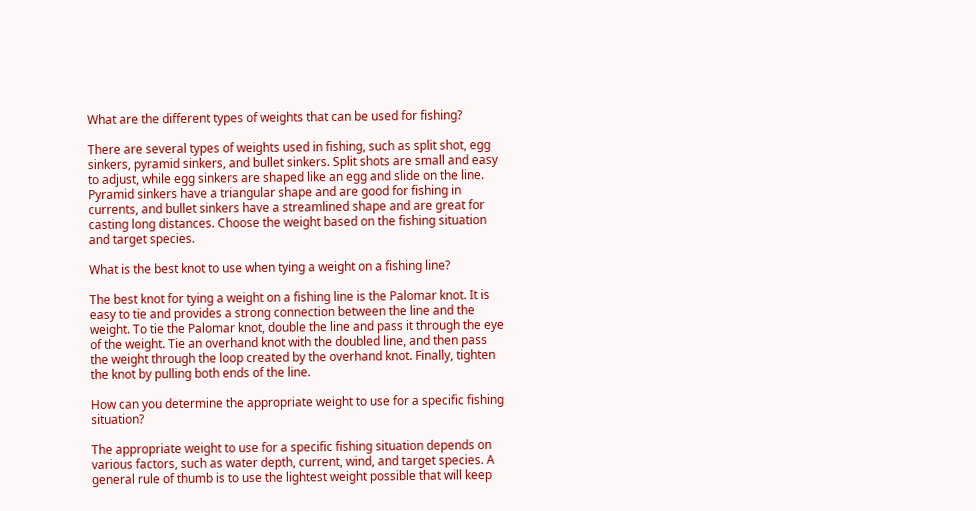What are the different types of weights that can be used for fishing?

There are several types of weights used in fishing, such as split shot, egg sinkers, pyramid sinkers, and bullet sinkers. Split shots are small and easy to adjust, while egg sinkers are shaped like an egg and slide on the line. Pyramid sinkers have a triangular shape and are good for fishing in currents, and bullet sinkers have a streamlined shape and are great for casting long distances. Choose the weight based on the fishing situation and target species.

What is the best knot to use when tying a weight on a fishing line?

The best knot for tying a weight on a fishing line is the Palomar knot. It is easy to tie and provides a strong connection between the line and the weight. To tie the Palomar knot, double the line and pass it through the eye of the weight. Tie an overhand knot with the doubled line, and then pass the weight through the loop created by the overhand knot. Finally, tighten the knot by pulling both ends of the line.

How can you determine the appropriate weight to use for a specific fishing situation?

The appropriate weight to use for a specific fishing situation depends on various factors, such as water depth, current, wind, and target species. A general rule of thumb is to use the lightest weight possible that will keep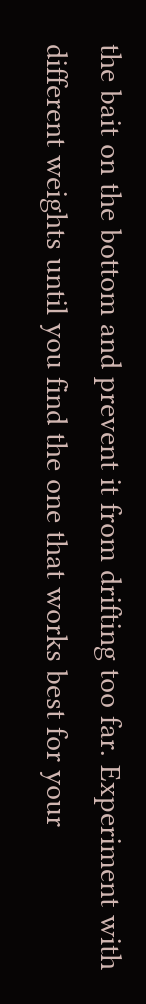the bait on the bottom and prevent it from drifting too far. Experiment with different weights until you find the one that works best for your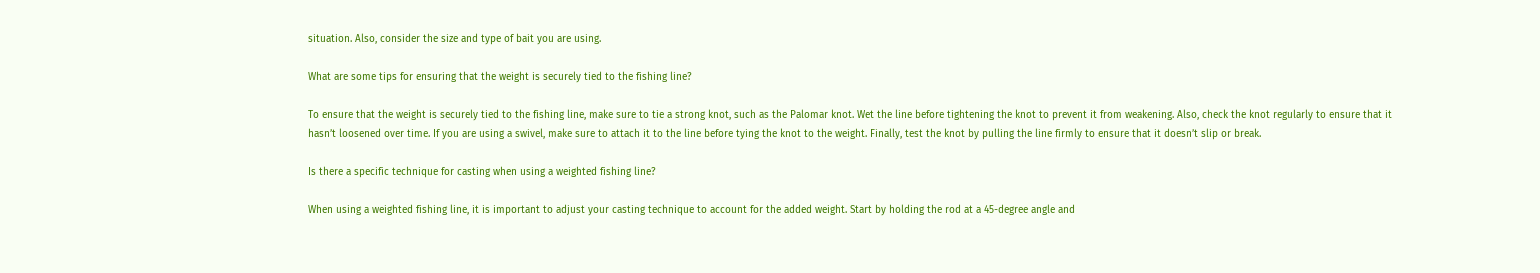situation. Also, consider the size and type of bait you are using.

What are some tips for ensuring that the weight is securely tied to the fishing line?

To ensure that the weight is securely tied to the fishing line, make sure to tie a strong knot, such as the Palomar knot. Wet the line before tightening the knot to prevent it from weakening. Also, check the knot regularly to ensure that it hasn’t loosened over time. If you are using a swivel, make sure to attach it to the line before tying the knot to the weight. Finally, test the knot by pulling the line firmly to ensure that it doesn’t slip or break.

Is there a specific technique for casting when using a weighted fishing line?

When using a weighted fishing line, it is important to adjust your casting technique to account for the added weight. Start by holding the rod at a 45-degree angle and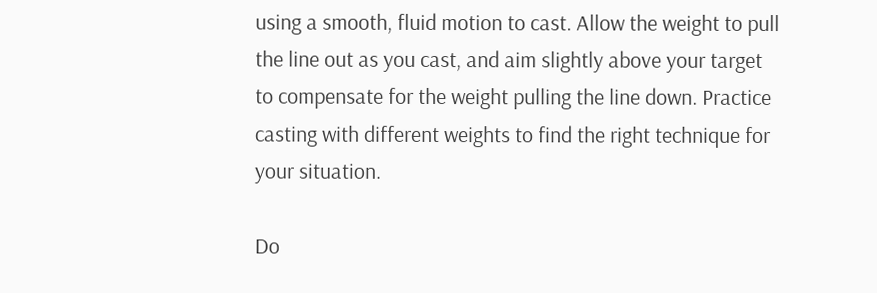using a smooth, fluid motion to cast. Allow the weight to pull the line out as you cast, and aim slightly above your target to compensate for the weight pulling the line down. Practice casting with different weights to find the right technique for your situation.

Do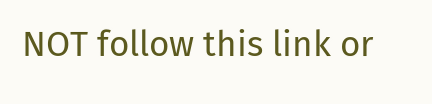NOT follow this link or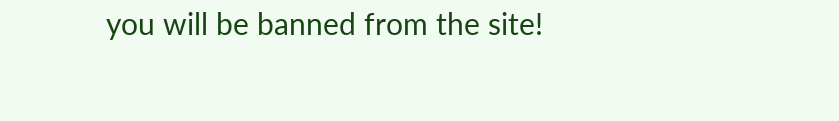you will be banned from the site!